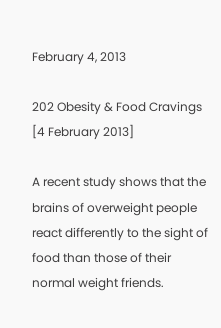February 4, 2013

202 Obesity & Food Cravings [4 February 2013]

A recent study shows that the brains of overweight people react differently to the sight of food than those of their normal weight friends.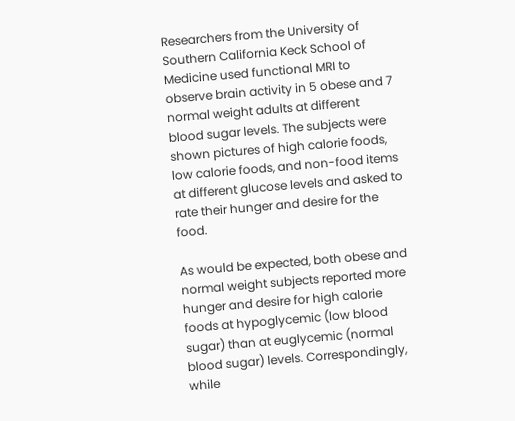Researchers from the University of Southern California Keck School of Medicine used functional MRI to observe brain activity in 5 obese and 7 normal weight adults at different blood sugar levels. The subjects were shown pictures of high calorie foods, low calorie foods, and non-food items at different glucose levels and asked to rate their hunger and desire for the food.

As would be expected, both obese and normal weight subjects reported more hunger and desire for high calorie foods at hypoglycemic (low blood sugar) than at euglycemic (normal blood sugar) levels. Correspondingly, while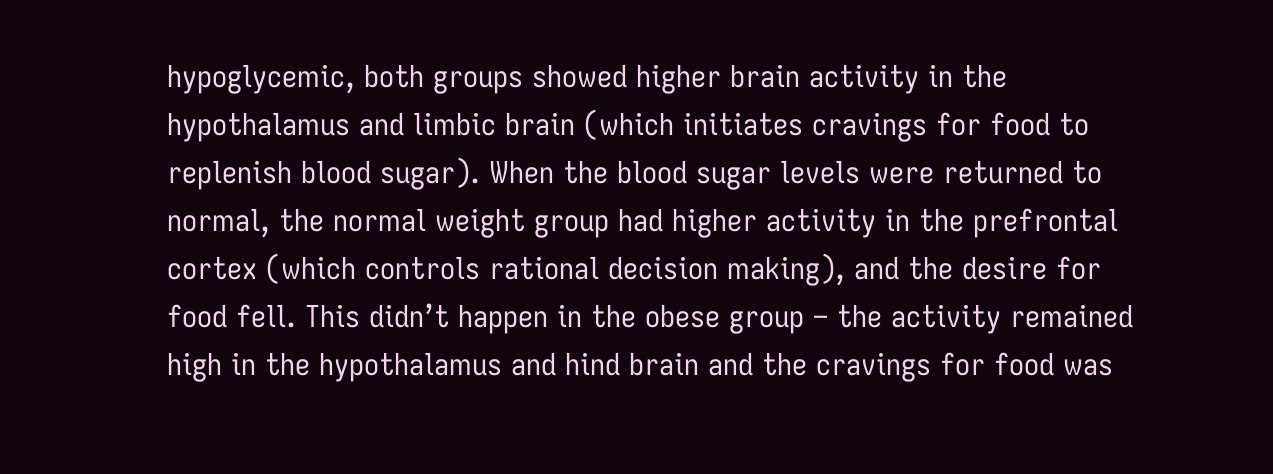hypoglycemic, both groups showed higher brain activity in the hypothalamus and limbic brain (which initiates cravings for food to replenish blood sugar). When the blood sugar levels were returned to normal, the normal weight group had higher activity in the prefrontal cortex (which controls rational decision making), and the desire for food fell. This didn’t happen in the obese group – the activity remained high in the hypothalamus and hind brain and the cravings for food was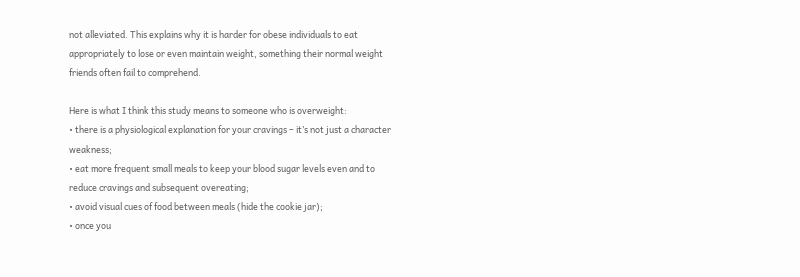not alleviated. This explains why it is harder for obese individuals to eat appropriately to lose or even maintain weight, something their normal weight friends often fail to comprehend.

Here is what I think this study means to someone who is overweight:
• there is a physiological explanation for your cravings – it’s not just a character weakness;
• eat more frequent small meals to keep your blood sugar levels even and to reduce cravings and subsequent overeating;
• avoid visual cues of food between meals (hide the cookie jar);
• once you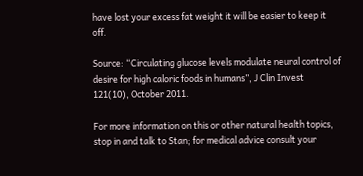have lost your excess fat weight it will be easier to keep it off.

Source: “Circulating glucose levels modulate neural control of desire for high caloric foods in humans”, J Clin Invest 121(10), October 2011.

For more information on this or other natural health topics, stop in and talk to Stan; for medical advice consult your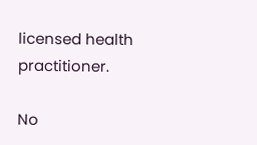licensed health practitioner.

No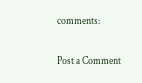comments:

Post a Comment